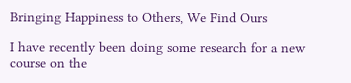Bringing Happiness to Others, We Find Ours

I have recently been doing some research for a new course on the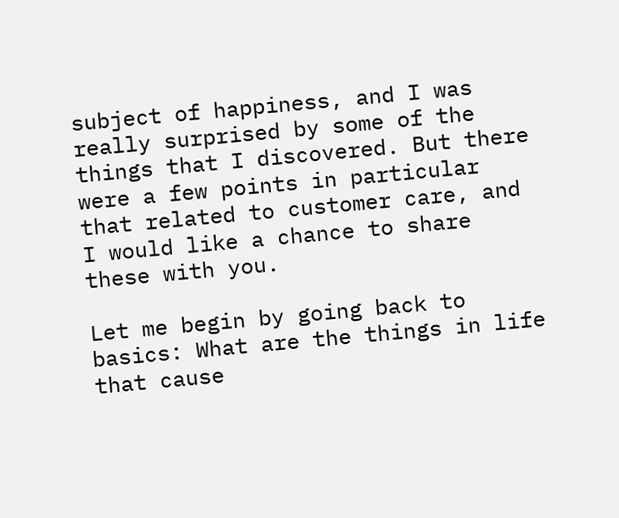subject of happiness, and I was really surprised by some of the things that I discovered. But there were a few points in particular that related to customer care, and I would like a chance to share these with you.

Let me begin by going back to basics: What are the things in life that cause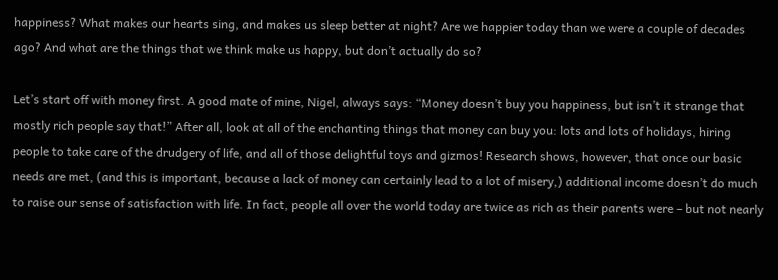happiness? What makes our hearts sing, and makes us sleep better at night? Are we happier today than we were a couple of decades ago? And what are the things that we think make us happy, but don’t actually do so?

Let’s start off with money first. A good mate of mine, Nigel, always says: “Money doesn’t buy you happiness, but isn’t it strange that mostly rich people say that!” After all, look at all of the enchanting things that money can buy you: lots and lots of holidays, hiring people to take care of the drudgery of life, and all of those delightful toys and gizmos! Research shows, however, that once our basic needs are met, (and this is important, because a lack of money can certainly lead to a lot of misery,) additional income doesn’t do much to raise our sense of satisfaction with life. In fact, people all over the world today are twice as rich as their parents were – but not nearly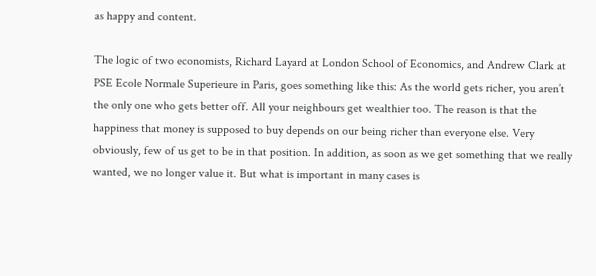as happy and content.

The logic of two economists, Richard Layard at London School of Economics, and Andrew Clark at PSE Ecole Normale Superieure in Paris, goes something like this: As the world gets richer, you aren’t the only one who gets better off. All your neighbours get wealthier too. The reason is that the happiness that money is supposed to buy depends on our being richer than everyone else. Very obviously, few of us get to be in that position. In addition, as soon as we get something that we really wanted, we no longer value it. But what is important in many cases is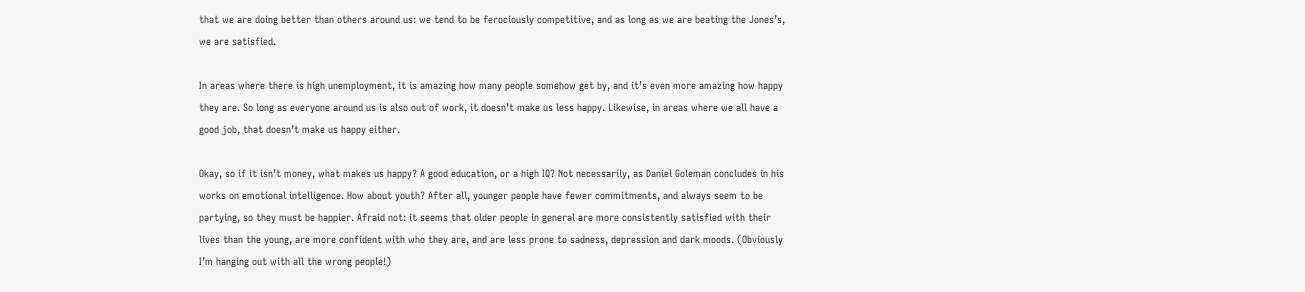that we are doing better than others around us: we tend to be ferociously competitive, and as long as we are beating the Jones’s, we are satisfied.

In areas where there is high unemployment, it is amazing how many people somehow get by, and it’s even more amazing how happy they are. So long as everyone around us is also out of work, it doesn’t make us less happy. Likewise, in areas where we all have a good job, that doesn’t make us happy either.

Okay, so if it isn’t money, what makes us happy? A good education, or a high IQ? Not necessarily, as Daniel Goleman concludes in his works on emotional intelligence. How about youth? After all, younger people have fewer commitments, and always seem to be partying, so they must be happier. Afraid not: it seems that older people in general are more consistently satisfied with their lives than the young, are more confident with who they are, and are less prone to sadness, depression and dark moods. (Obviously I’m hanging out with all the wrong people!)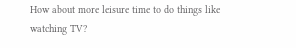How about more leisure time to do things like watching TV?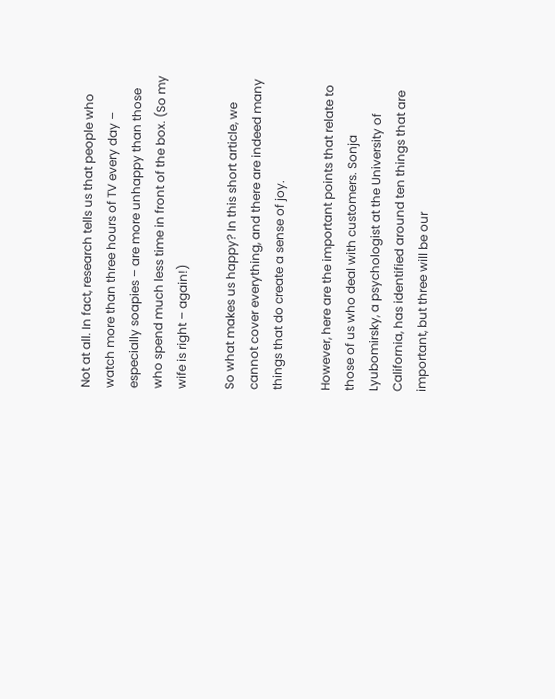Not at all. In fact, research tells us that people who watch more than three hours of TV every day – especially soapies – are more unhappy than those who spend much less time in front of the box. (So my wife is right – again!)

So what makes us happy? In this short article, we cannot cover everything, and there are indeed many things that do create a sense of joy.

However, here are the important points that relate to those of us who deal with customers. Sonja Lyubomirsky, a psychologist at the University of California, has identified around ten things that are important, but three will be our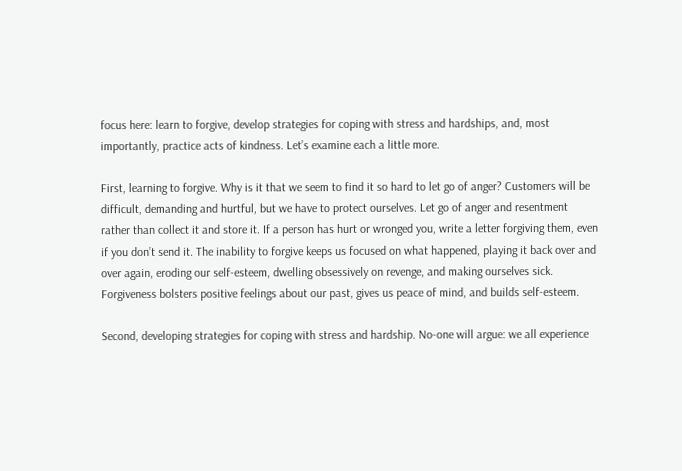focus here: learn to forgive, develop strategies for coping with stress and hardships, and, most importantly, practice acts of kindness. Let’s examine each a little more.

First, learning to forgive. Why is it that we seem to find it so hard to let go of anger? Customers will be difficult, demanding and hurtful, but we have to protect ourselves. Let go of anger and resentment rather than collect it and store it. If a person has hurt or wronged you, write a letter forgiving them, even if you don’t send it. The inability to forgive keeps us focused on what happened, playing it back over and over again, eroding our self-esteem, dwelling obsessively on revenge, and making ourselves sick. Forgiveness bolsters positive feelings about our past, gives us peace of mind, and builds self-esteem.

Second, developing strategies for coping with stress and hardship. No-one will argue: we all experience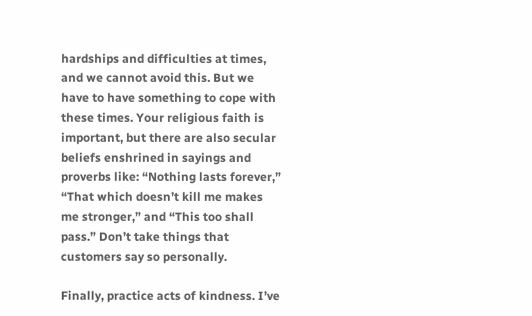hardships and difficulties at times, and we cannot avoid this. But we have to have something to cope with these times. Your religious faith is important, but there are also secular beliefs enshrined in sayings and proverbs like: “Nothing lasts forever,” “That which doesn’t kill me makes me stronger,” and “This too shall pass.” Don’t take things that customers say so personally.

Finally, practice acts of kindness. I’ve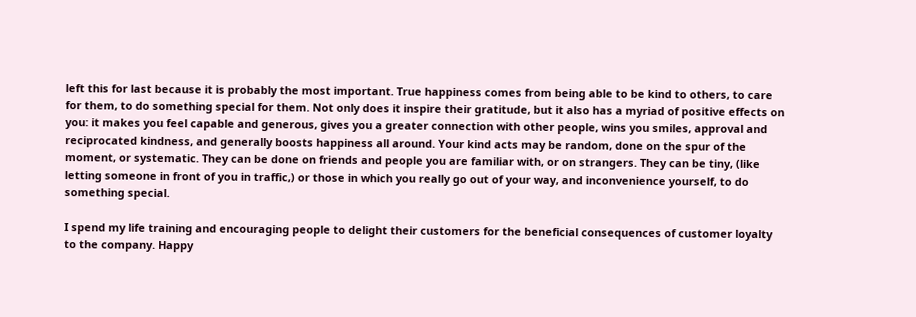left this for last because it is probably the most important. True happiness comes from being able to be kind to others, to care for them, to do something special for them. Not only does it inspire their gratitude, but it also has a myriad of positive effects on you: it makes you feel capable and generous, gives you a greater connection with other people, wins you smiles, approval and reciprocated kindness, and generally boosts happiness all around. Your kind acts may be random, done on the spur of the moment, or systematic. They can be done on friends and people you are familiar with, or on strangers. They can be tiny, (like letting someone in front of you in traffic,) or those in which you really go out of your way, and inconvenience yourself, to do something special.

I spend my life training and encouraging people to delight their customers for the beneficial consequences of customer loyalty to the company. Happy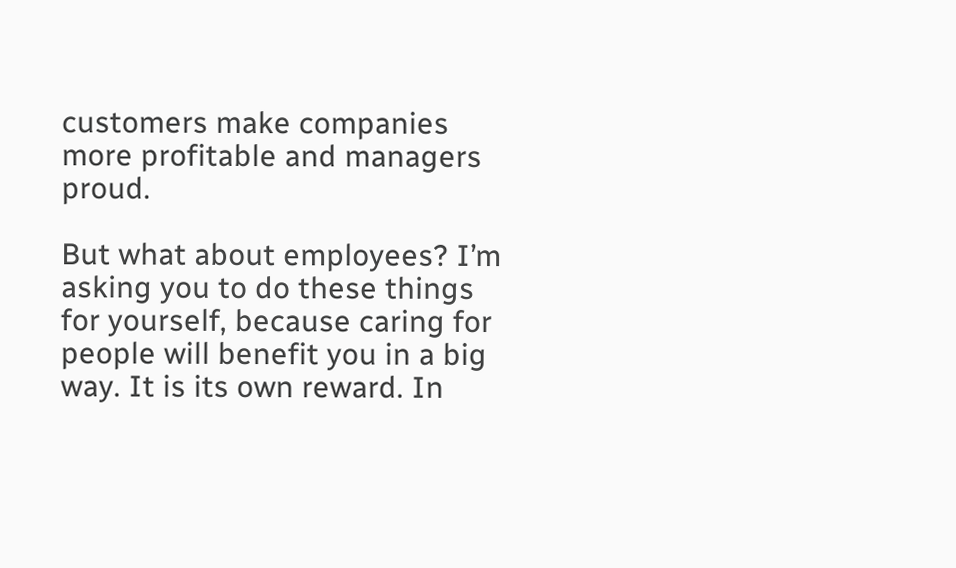customers make companies more profitable and managers proud.

But what about employees? I’m asking you to do these things for yourself, because caring for people will benefit you in a big way. It is its own reward. In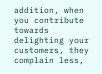addition, when you contribute towards delighting your customers, they complain less,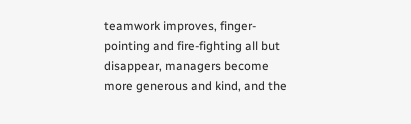teamwork improves, finger-pointing and fire-fighting all but disappear, managers become more generous and kind, and the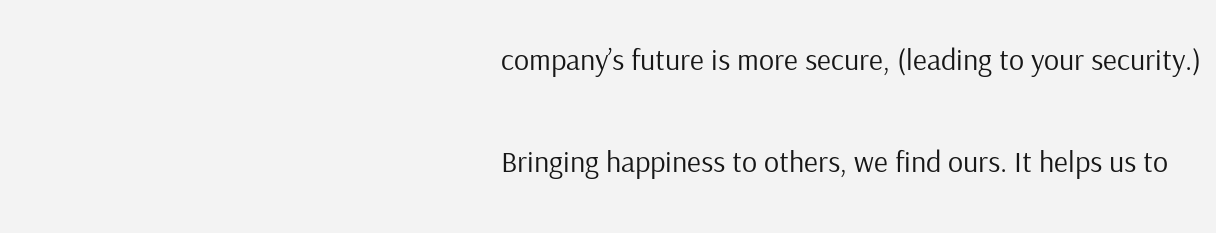company’s future is more secure, (leading to your security.)

Bringing happiness to others, we find ours. It helps us to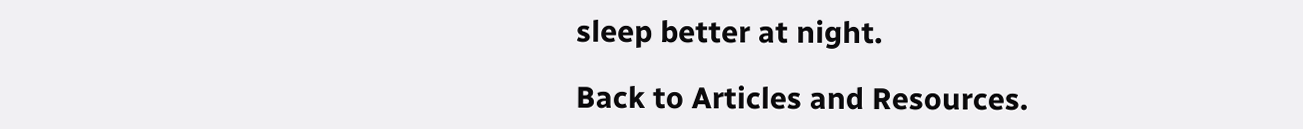sleep better at night.

Back to Articles and Resources.